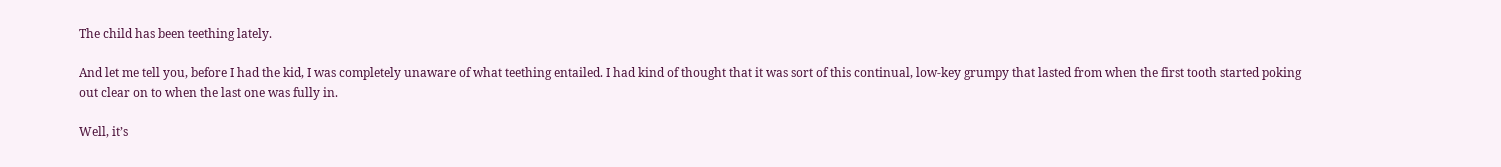The child has been teething lately.

And let me tell you, before I had the kid, I was completely unaware of what teething entailed. I had kind of thought that it was sort of this continual, low-key grumpy that lasted from when the first tooth started poking out clear on to when the last one was fully in.

Well, it’s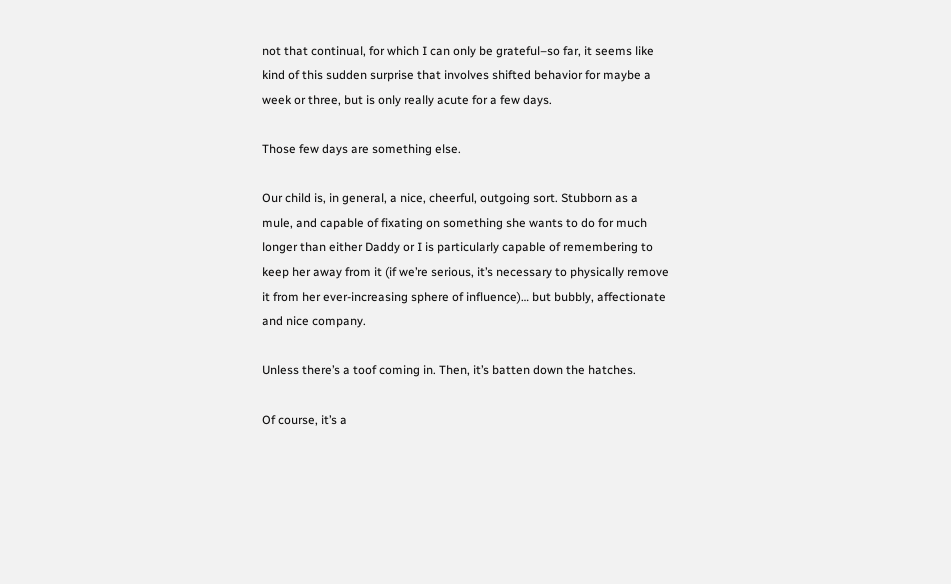not that continual, for which I can only be grateful–so far, it seems like kind of this sudden surprise that involves shifted behavior for maybe a week or three, but is only really acute for a few days.

Those few days are something else.

Our child is, in general, a nice, cheerful, outgoing sort. Stubborn as a mule, and capable of fixating on something she wants to do for much longer than either Daddy or I is particularly capable of remembering to keep her away from it (if we’re serious, it’s necessary to physically remove it from her ever-increasing sphere of influence)… but bubbly, affectionate and nice company.

Unless there’s a toof coming in. Then, it’s batten down the hatches.

Of course, it’s a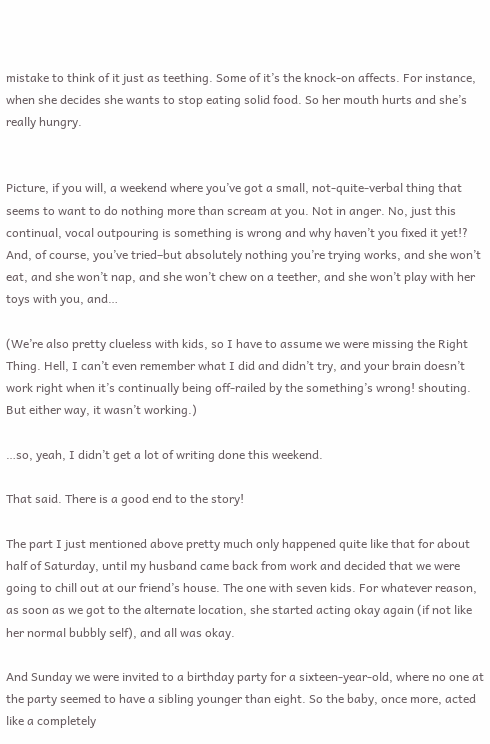mistake to think of it just as teething. Some of it’s the knock-on affects. For instance, when she decides she wants to stop eating solid food. So her mouth hurts and she’s really hungry.


Picture, if you will, a weekend where you’ve got a small, not-quite-verbal thing that seems to want to do nothing more than scream at you. Not in anger. No, just this continual, vocal outpouring is something is wrong and why haven’t you fixed it yet!? And, of course, you’ve tried–but absolutely nothing you’re trying works, and she won’t eat, and she won’t nap, and she won’t chew on a teether, and she won’t play with her toys with you, and…

(We’re also pretty clueless with kids, so I have to assume we were missing the Right Thing. Hell, I can’t even remember what I did and didn’t try, and your brain doesn’t work right when it’s continually being off-railed by the something’s wrong! shouting. But either way, it wasn’t working.)

…so, yeah, I didn’t get a lot of writing done this weekend.

That said. There is a good end to the story!

The part I just mentioned above pretty much only happened quite like that for about half of Saturday, until my husband came back from work and decided that we were going to chill out at our friend’s house. The one with seven kids. For whatever reason, as soon as we got to the alternate location, she started acting okay again (if not like her normal bubbly self), and all was okay.

And Sunday we were invited to a birthday party for a sixteen-year-old, where no one at the party seemed to have a sibling younger than eight. So the baby, once more, acted like a completely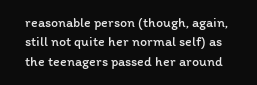reasonable person (though, again, still not quite her normal self) as the teenagers passed her around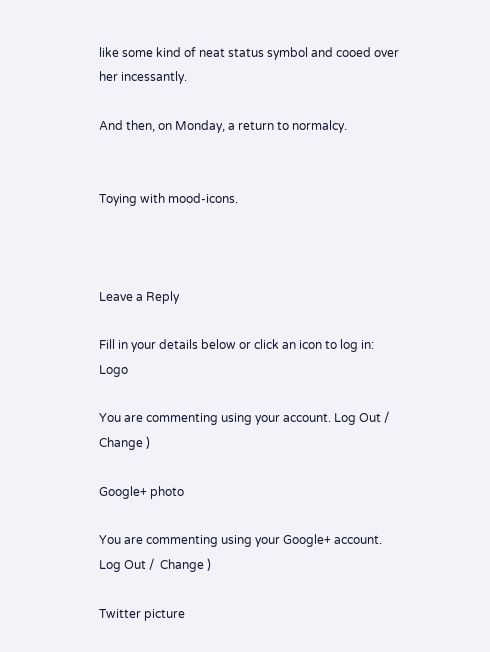like some kind of neat status symbol and cooed over her incessantly.

And then, on Monday, a return to normalcy.


Toying with mood-icons.



Leave a Reply

Fill in your details below or click an icon to log in: Logo

You are commenting using your account. Log Out /  Change )

Google+ photo

You are commenting using your Google+ account. Log Out /  Change )

Twitter picture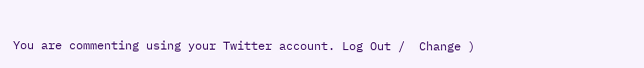You are commenting using your Twitter account. Log Out /  Change )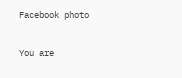Facebook photo

You are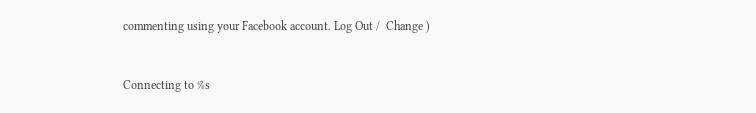commenting using your Facebook account. Log Out /  Change )


Connecting to %s